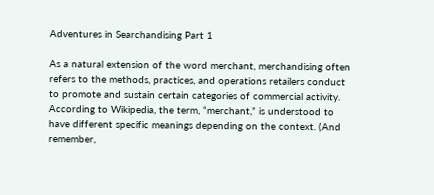Adventures in Searchandising Part 1

As a natural extension of the word merchant, merchandising often refers to the methods, practices, and operations retailers conduct to promote and sustain certain categories of commercial activity. According to Wikipedia, the term, “merchant,” is understood to have different specific meanings depending on the context. (And remember,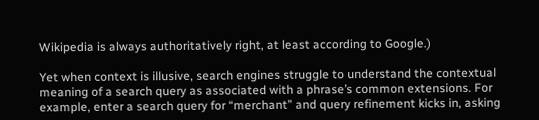Wikipedia is always authoritatively right, at least according to Google.)

Yet when context is illusive, search engines struggle to understand the contextual meaning of a search query as associated with a phrase’s common extensions. For example, enter a search query for “merchant” and query refinement kicks in, asking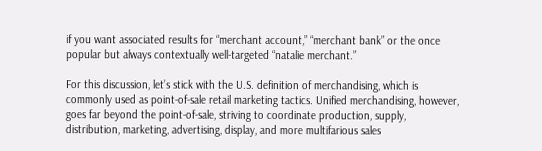if you want associated results for “merchant account,” “merchant bank” or the once popular but always contextually well-targeted “natalie merchant.”

For this discussion, let’s stick with the U.S. definition of merchandising, which is commonly used as point-of-sale retail marketing tactics. Unified merchandising, however, goes far beyond the point-of-sale, striving to coordinate production, supply, distribution, marketing, advertising, display, and more multifarious sales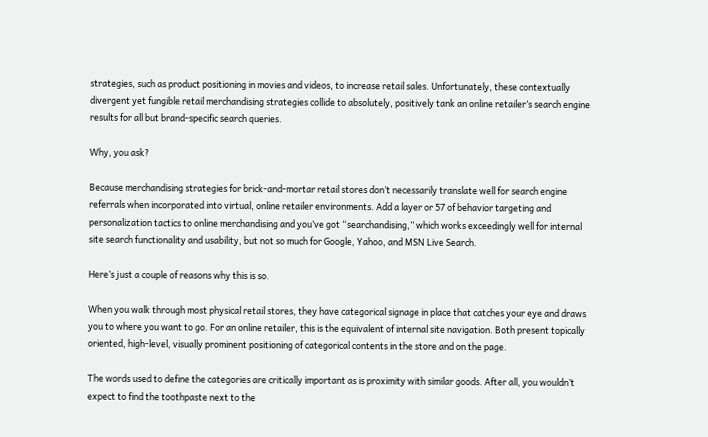strategies, such as product positioning in movies and videos, to increase retail sales. Unfortunately, these contextually divergent yet fungible retail merchandising strategies collide to absolutely, positively tank an online retailer’s search engine results for all but brand-specific search queries.

Why, you ask?

Because merchandising strategies for brick-and-mortar retail stores don’t necessarily translate well for search engine referrals when incorporated into virtual, online retailer environments. Add a layer or 57 of behavior targeting and personalization tactics to online merchandising and you’ve got “searchandising,” which works exceedingly well for internal site search functionality and usability, but not so much for Google, Yahoo, and MSN Live Search.

Here’s just a couple of reasons why this is so.

When you walk through most physical retail stores, they have categorical signage in place that catches your eye and draws you to where you want to go. For an online retailer, this is the equivalent of internal site navigation. Both present topically oriented, high-level, visually prominent positioning of categorical contents in the store and on the page.

The words used to define the categories are critically important as is proximity with similar goods. After all, you wouldn’t expect to find the toothpaste next to the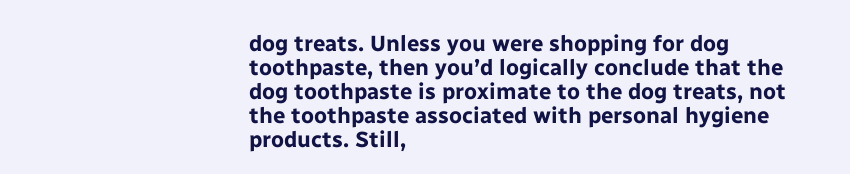dog treats. Unless you were shopping for dog toothpaste, then you’d logically conclude that the dog toothpaste is proximate to the dog treats, not the toothpaste associated with personal hygiene products. Still,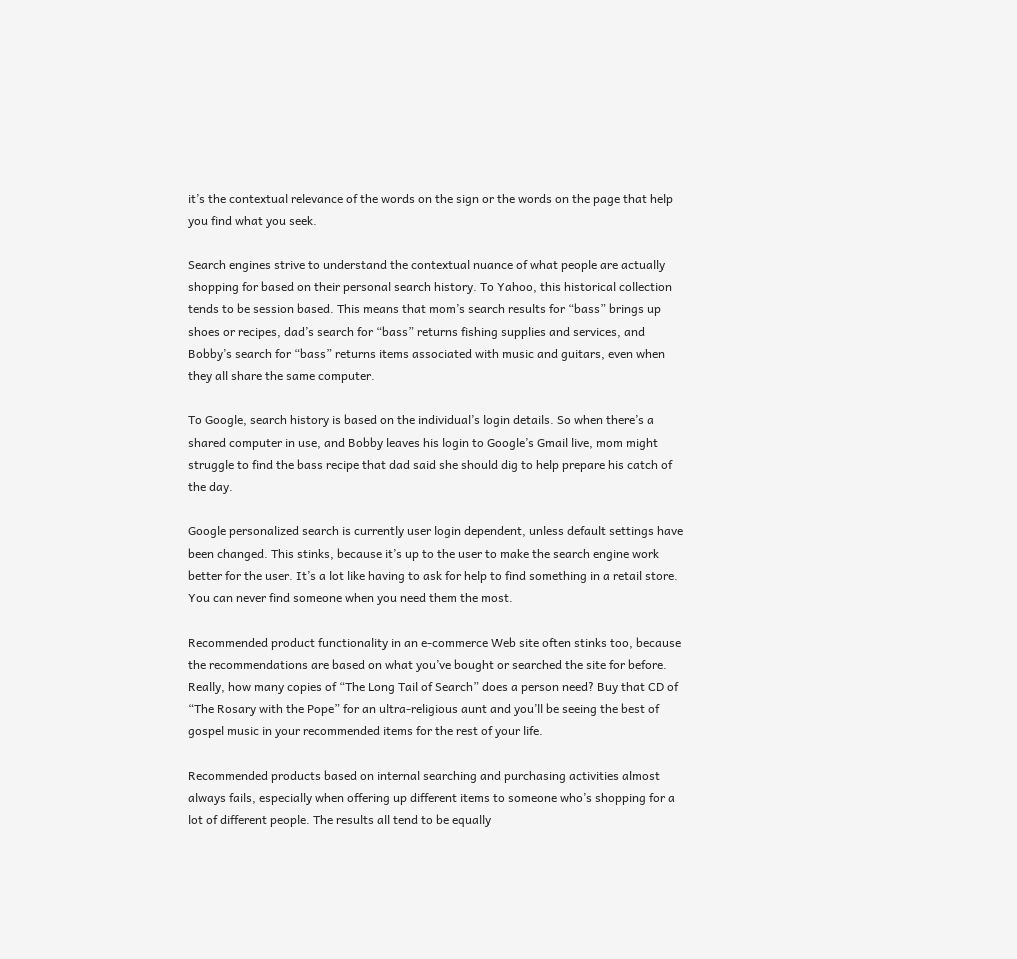it’s the contextual relevance of the words on the sign or the words on the page that help you find what you seek.

Search engines strive to understand the contextual nuance of what people are actually shopping for based on their personal search history. To Yahoo, this historical collection tends to be session based. This means that mom’s search results for “bass” brings up shoes or recipes, dad’s search for “bass” returns fishing supplies and services, and Bobby’s search for “bass” returns items associated with music and guitars, even when they all share the same computer.

To Google, search history is based on the individual’s login details. So when there’s a shared computer in use, and Bobby leaves his login to Google’s Gmail live, mom might struggle to find the bass recipe that dad said she should dig to help prepare his catch of the day.

Google personalized search is currently user login dependent, unless default settings have been changed. This stinks, because it’s up to the user to make the search engine work better for the user. It’s a lot like having to ask for help to find something in a retail store. You can never find someone when you need them the most.

Recommended product functionality in an e-commerce Web site often stinks too, because the recommendations are based on what you’ve bought or searched the site for before. Really, how many copies of “The Long Tail of Search” does a person need? Buy that CD of “The Rosary with the Pope” for an ultra-religious aunt and you’ll be seeing the best of gospel music in your recommended items for the rest of your life.

Recommended products based on internal searching and purchasing activities almost always fails, especially when offering up different items to someone who’s shopping for a lot of different people. The results all tend to be equally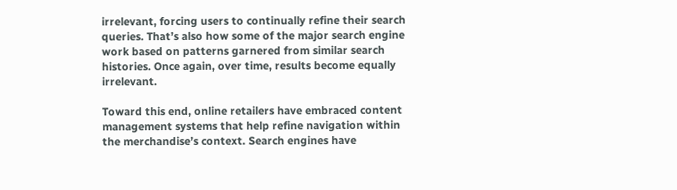irrelevant, forcing users to continually refine their search queries. That’s also how some of the major search engine work based on patterns garnered from similar search histories. Once again, over time, results become equally irrelevant.

Toward this end, online retailers have embraced content management systems that help refine navigation within the merchandise’s context. Search engines have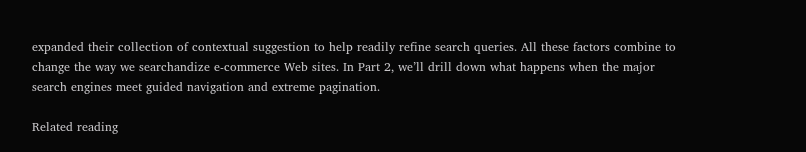expanded their collection of contextual suggestion to help readily refine search queries. All these factors combine to change the way we searchandize e-commerce Web sites. In Part 2, we’ll drill down what happens when the major search engines meet guided navigation and extreme pagination.

Related reading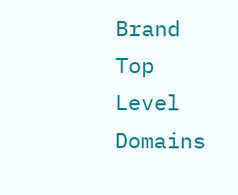Brand Top Level Domains